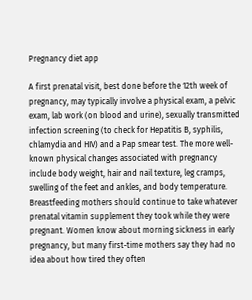Pregnancy diet app

A first prenatal visit, best done before the 12th week of pregnancy, may typically involve a physical exam, a pelvic exam, lab work (on blood and urine), sexually transmitted infection screening (to check for Hepatitis B, syphilis, chlamydia and HIV) and a Pap smear test. The more well-known physical changes associated with pregnancy include body weight, hair and nail texture, leg cramps, swelling of the feet and ankles, and body temperature.
Breastfeeding mothers should continue to take whatever prenatal vitamin supplement they took while they were pregnant. Women know about morning sickness in early pregnancy, but many first-time mothers say they had no idea about how tired they often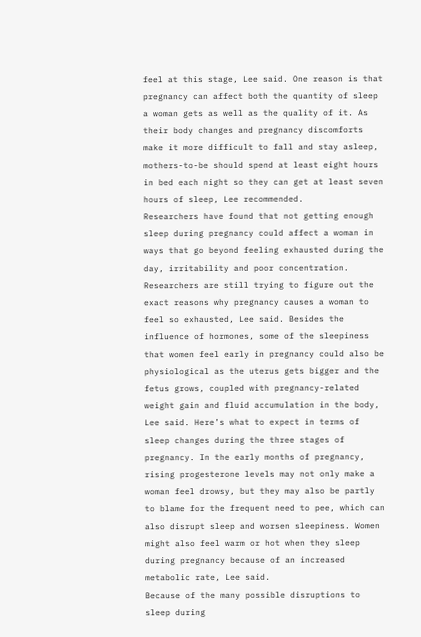feel at this stage, Lee said. One reason is that pregnancy can affect both the quantity of sleep a woman gets as well as the quality of it. As their body changes and pregnancy discomforts make it more difficult to fall and stay asleep, mothers-to-be should spend at least eight hours in bed each night so they can get at least seven hours of sleep, Lee recommended.
Researchers have found that not getting enough sleep during pregnancy could affect a woman in ways that go beyond feeling exhausted during the day, irritability and poor concentration.
Researchers are still trying to figure out the exact reasons why pregnancy causes a woman to feel so exhausted, Lee said. Besides the influence of hormones, some of the sleepiness that women feel early in pregnancy could also be physiological as the uterus gets bigger and the fetus grows, coupled with pregnancy-related weight gain and fluid accumulation in the body, Lee said. Here’s what to expect in terms of sleep changes during the three stages of pregnancy. In the early months of pregnancy, rising progesterone levels may not only make a woman feel drowsy, but they may also be partly to blame for the frequent need to pee, which can also disrupt sleep and worsen sleepiness. Women might also feel warm or hot when they sleep during pregnancy because of an increased metabolic rate, Lee said.
Because of the many possible disruptions to sleep during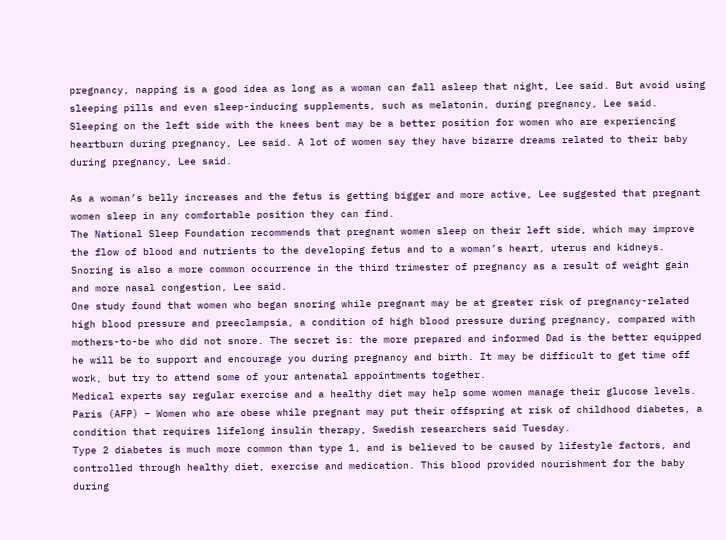pregnancy, napping is a good idea as long as a woman can fall asleep that night, Lee said. But avoid using sleeping pills and even sleep-inducing supplements, such as melatonin, during pregnancy, Lee said. Sleeping on the left side with the knees bent may be a better position for women who are experiencing heartburn during pregnancy, Lee said. A lot of women say they have bizarre dreams related to their baby during pregnancy, Lee said.

As a woman’s belly increases and the fetus is getting bigger and more active, Lee suggested that pregnant women sleep in any comfortable position they can find.
The National Sleep Foundation recommends that pregnant women sleep on their left side, which may improve the flow of blood and nutrients to the developing fetus and to a woman’s heart, uterus and kidneys. Snoring is also a more common occurrence in the third trimester of pregnancy as a result of weight gain and more nasal congestion, Lee said.
One study found that women who began snoring while pregnant may be at greater risk of pregnancy-related high blood pressure and preeclampsia, a condition of high blood pressure during pregnancy, compared with mothers-to-be who did not snore. The secret is: the more prepared and informed Dad is the better equipped he will be to support and encourage you during pregnancy and birth. It may be difficult to get time off work, but try to attend some of your antenatal appointments together.
Medical experts say regular exercise and a healthy diet may help some women manage their glucose levels. Paris (AFP) – Women who are obese while pregnant may put their offspring at risk of childhood diabetes, a condition that requires lifelong insulin therapy, Swedish researchers said Tuesday.
Type 2 diabetes is much more common than type 1, and is believed to be caused by lifestyle factors, and controlled through healthy diet, exercise and medication. This blood provided nourishment for the baby during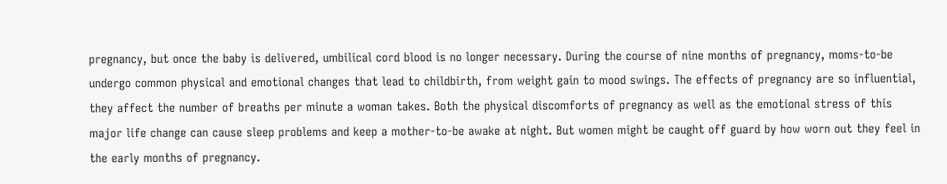pregnancy, but once the baby is delivered, umbilical cord blood is no longer necessary. During the course of nine months of pregnancy, moms-to-be undergo common physical and emotional changes that lead to childbirth, from weight gain to mood swings. The effects of pregnancy are so influential, they affect the number of breaths per minute a woman takes. Both the physical discomforts of pregnancy as well as the emotional stress of this major life change can cause sleep problems and keep a mother-to-be awake at night. But women might be caught off guard by how worn out they feel in the early months of pregnancy.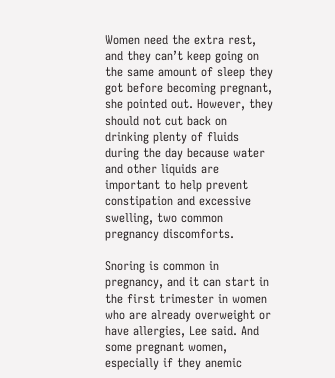Women need the extra rest, and they can’t keep going on the same amount of sleep they got before becoming pregnant, she pointed out. However, they should not cut back on drinking plenty of fluids during the day because water and other liquids are important to help prevent constipation and excessive swelling, two common pregnancy discomforts.

Snoring is common in pregnancy, and it can start in the first trimester in women who are already overweight or have allergies, Lee said. And some pregnant women, especially if they anemic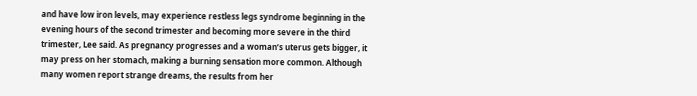and have low iron levels, may experience restless legs syndrome beginning in the evening hours of the second trimester and becoming more severe in the third trimester, Lee said. As pregnancy progresses and a woman’s uterus gets bigger, it may press on her stomach, making a burning sensation more common. Although many women report strange dreams, the results from her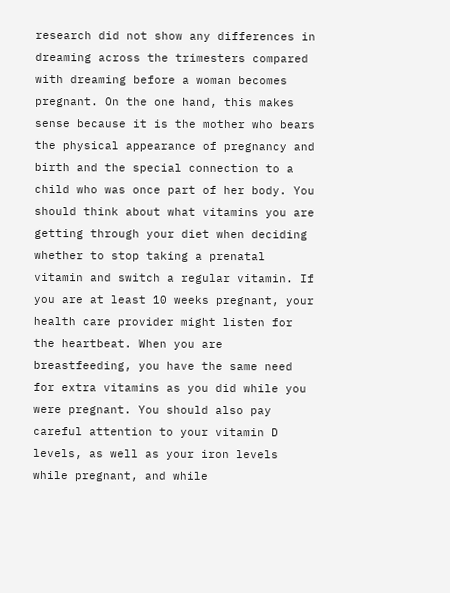research did not show any differences in dreaming across the trimesters compared with dreaming before a woman becomes pregnant. On the one hand, this makes sense because it is the mother who bears the physical appearance of pregnancy and birth and the special connection to a child who was once part of her body. You should think about what vitamins you are getting through your diet when deciding whether to stop taking a prenatal vitamin and switch a regular vitamin. If you are at least 10 weeks pregnant, your health care provider might listen for the heartbeat. When you are breastfeeding, you have the same need for extra vitamins as you did while you were pregnant. You should also pay careful attention to your vitamin D levels, as well as your iron levels while pregnant, and while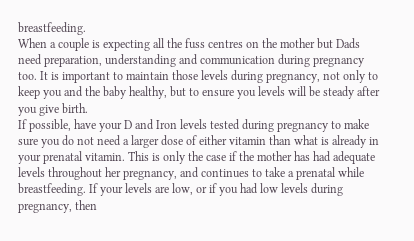breastfeeding.
When a couple is expecting all the fuss centres on the mother but Dads need preparation, understanding and communication during pregnancy too. It is important to maintain those levels during pregnancy, not only to keep you and the baby healthy, but to ensure you levels will be steady after you give birth.
If possible, have your D and Iron levels tested during pregnancy to make sure you do not need a larger dose of either vitamin than what is already in your prenatal vitamin. This is only the case if the mother has had adequate levels throughout her pregnancy, and continues to take a prenatal while breastfeeding. If your levels are low, or if you had low levels during pregnancy, then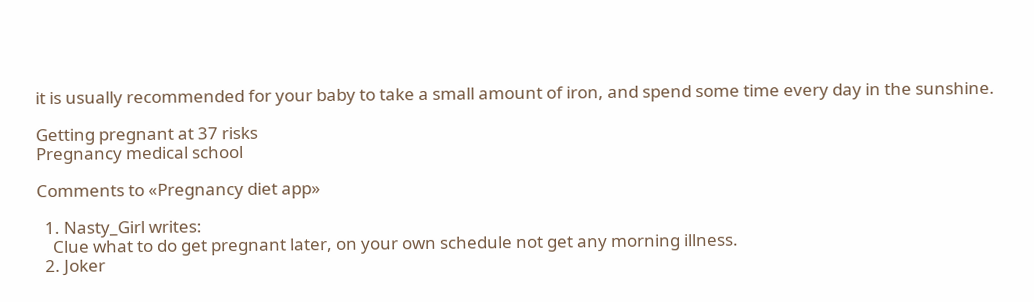it is usually recommended for your baby to take a small amount of iron, and spend some time every day in the sunshine.

Getting pregnant at 37 risks
Pregnancy medical school

Comments to «Pregnancy diet app»

  1. Nasty_Girl writes:
    Clue what to do get pregnant later, on your own schedule not get any morning illness.
  2. Joker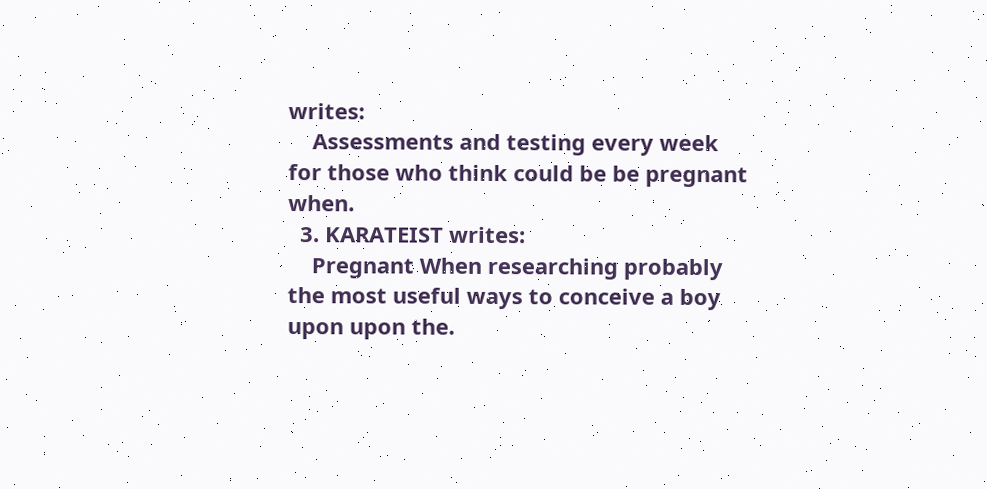writes:
    Assessments and testing every week for those who think could be be pregnant when.
  3. KARATEIST writes:
    Pregnant When researching probably the most useful ways to conceive a boy upon upon the.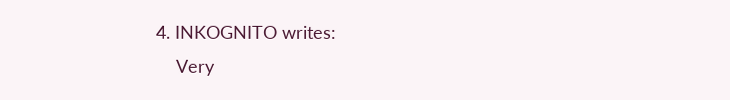4. INKOGNITO writes:
    Very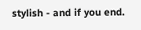stylish - and if you end.